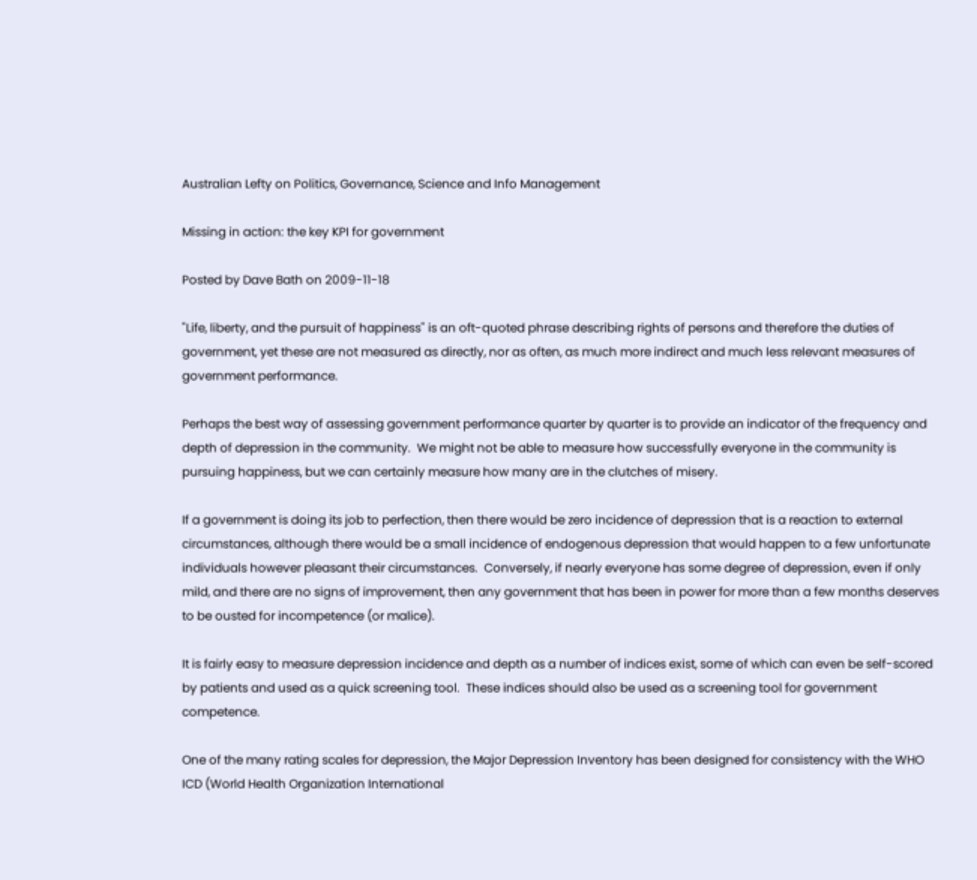Australian Lefty on Politics, Governance, Science and Info Management

Missing in action: the key KPI for government

Posted by Dave Bath on 2009-11-18

"Life, liberty, and the pursuit of happiness" is an oft-quoted phrase describing rights of persons and therefore the duties of government, yet these are not measured as directly, nor as often, as much more indirect and much less relevant measures of government performance.

Perhaps the best way of assessing government performance quarter by quarter is to provide an indicator of the frequency and depth of depression in the community.  We might not be able to measure how successfully everyone in the community is pursuing happiness, but we can certainly measure how many are in the clutches of misery.

If a government is doing its job to perfection, then there would be zero incidence of depression that is a reaction to external circumstances, although there would be a small incidence of endogenous depression that would happen to a few unfortunate individuals however pleasant their circumstances.  Conversely, if nearly everyone has some degree of depression, even if only mild, and there are no signs of improvement, then any government that has been in power for more than a few months deserves to be ousted for incompetence (or malice).

It is fairly easy to measure depression incidence and depth as a number of indices exist, some of which can even be self-scored by patients and used as a quick screening tool.  These indices should also be used as a screening tool for government competence.

One of the many rating scales for depression, the Major Depression Inventory has been designed for consistency with the WHO ICD (World Health Organization International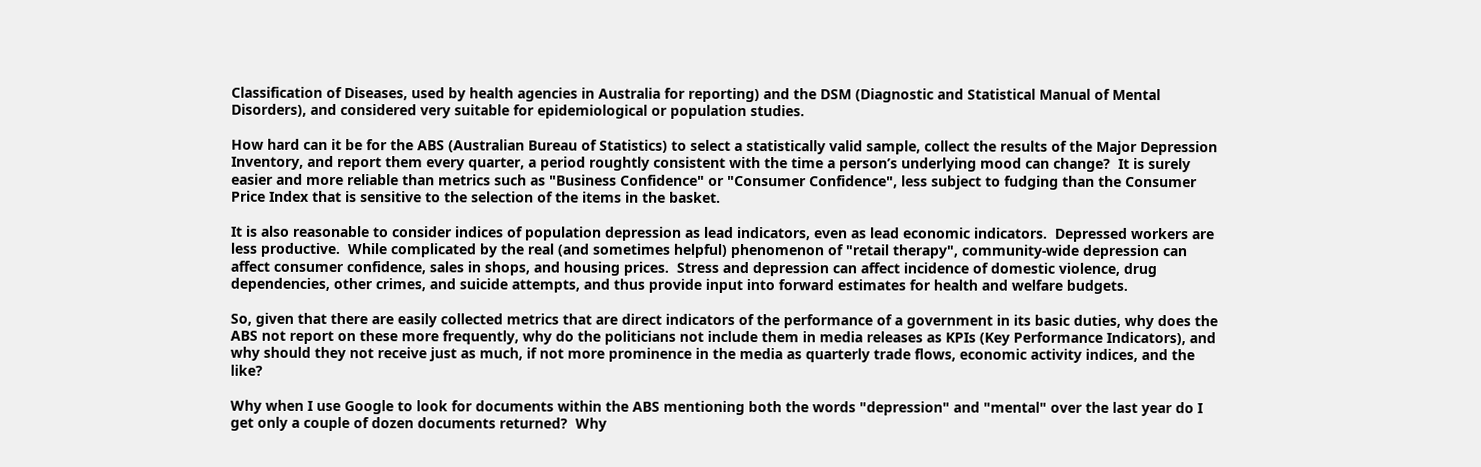Classification of Diseases, used by health agencies in Australia for reporting) and the DSM (Diagnostic and Statistical Manual of Mental Disorders), and considered very suitable for epidemiological or population studies.

How hard can it be for the ABS (Australian Bureau of Statistics) to select a statistically valid sample, collect the results of the Major Depression Inventory, and report them every quarter, a period roughtly consistent with the time a person’s underlying mood can change?  It is surely easier and more reliable than metrics such as "Business Confidence" or "Consumer Confidence", less subject to fudging than the Consumer Price Index that is sensitive to the selection of the items in the basket.

It is also reasonable to consider indices of population depression as lead indicators, even as lead economic indicators.  Depressed workers are less productive.  While complicated by the real (and sometimes helpful) phenomenon of "retail therapy", community-wide depression can affect consumer confidence, sales in shops, and housing prices.  Stress and depression can affect incidence of domestic violence, drug dependencies, other crimes, and suicide attempts, and thus provide input into forward estimates for health and welfare budgets.

So, given that there are easily collected metrics that are direct indicators of the performance of a government in its basic duties, why does the ABS not report on these more frequently, why do the politicians not include them in media releases as KPIs (Key Performance Indicators), and why should they not receive just as much, if not more prominence in the media as quarterly trade flows, economic activity indices, and the like?

Why when I use Google to look for documents within the ABS mentioning both the words "depression" and "mental" over the last year do I get only a couple of dozen documents returned?  Why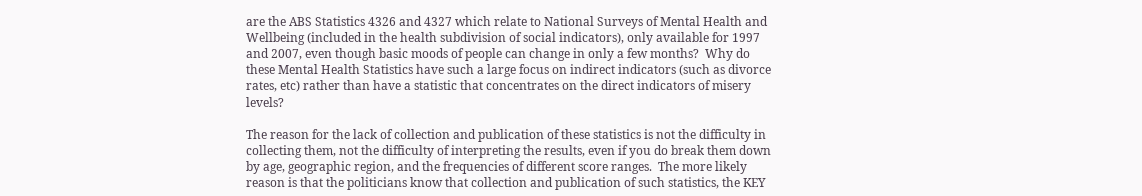are the ABS Statistics 4326 and 4327 which relate to National Surveys of Mental Health and Wellbeing (included in the health subdivision of social indicators), only available for 1997 and 2007, even though basic moods of people can change in only a few months?  Why do these Mental Health Statistics have such a large focus on indirect indicators (such as divorce rates, etc) rather than have a statistic that concentrates on the direct indicators of misery levels?

The reason for the lack of collection and publication of these statistics is not the difficulty in collecting them, not the difficulty of interpreting the results, even if you do break them down by age, geographic region, and the frequencies of different score ranges.  The more likely reason is that the politicians know that collection and publication of such statistics, the KEY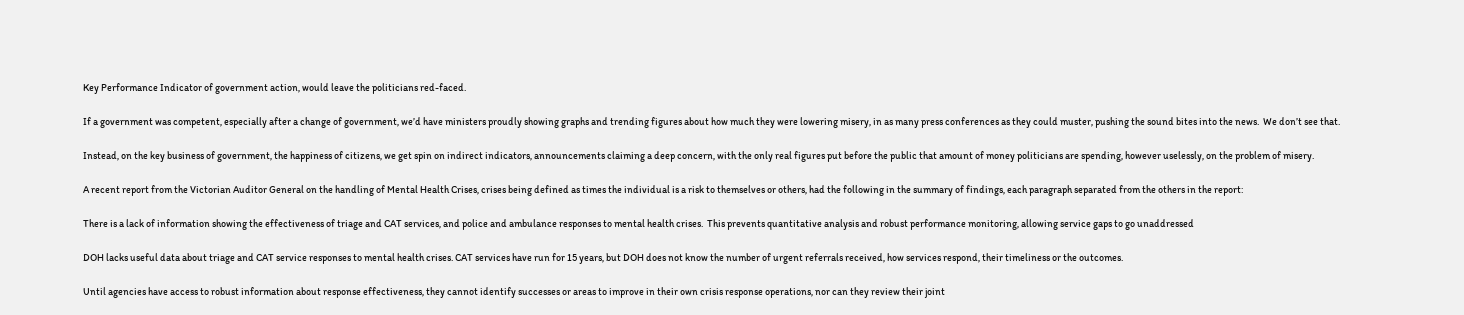Key Performance Indicator of government action, would leave the politicians red-faced.

If a government was competent, especially after a change of government, we’d have ministers proudly showing graphs and trending figures about how much they were lowering misery, in as many press conferences as they could muster, pushing the sound bites into the news.  We don’t see that.

Instead, on the key business of government, the happiness of citizens, we get spin on indirect indicators, announcements claiming a deep concern, with the only real figures put before the public that amount of money politicians are spending, however uselessly, on the problem of misery.

A recent report from the Victorian Auditor General on the handling of Mental Health Crises, crises being defined as times the individual is a risk to themselves or others, had the following in the summary of findings, each paragraph separated from the others in the report:

There is a lack of information showing the effectiveness of triage and CAT services, and police and ambulance responses to mental health crises.  This prevents quantitative analysis and robust performance monitoring, allowing service gaps to go unaddressed

DOH lacks useful data about triage and CAT service responses to mental health crises. CAT services have run for 15 years, but DOH does not know the number of urgent referrals received, how services respond, their timeliness or the outcomes.

Until agencies have access to robust information about response effectiveness, they cannot identify successes or areas to improve in their own crisis response operations, nor can they review their joint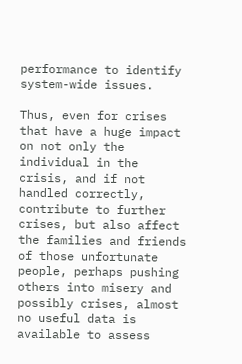performance to identify system-wide issues.

Thus, even for crises that have a huge impact on not only the individual in the crisis, and if not handled correctly, contribute to further crises, but also affect the families and friends of those unfortunate people, perhaps pushing others into misery and possibly crises, almost no useful data is available to assess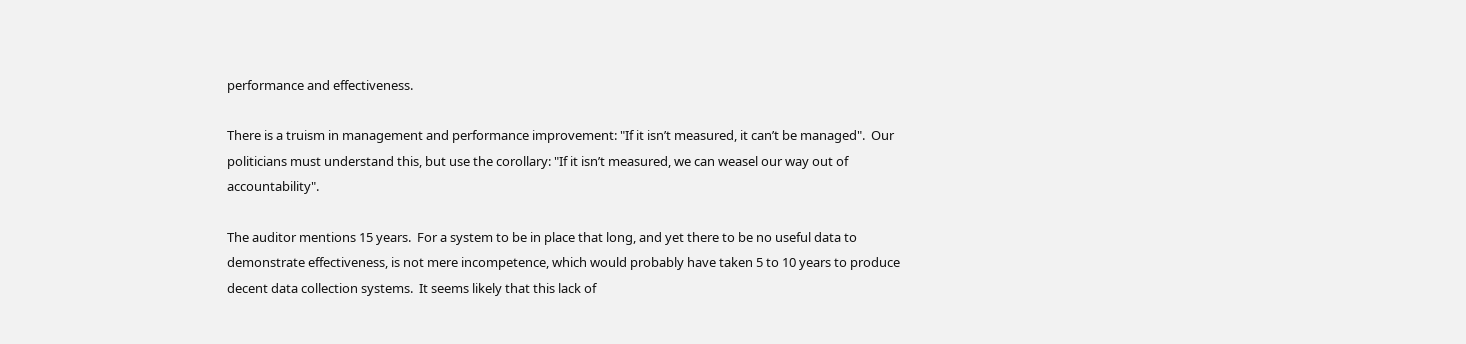performance and effectiveness.

There is a truism in management and performance improvement: "If it isn’t measured, it can’t be managed".  Our politicians must understand this, but use the corollary: "If it isn’t measured, we can weasel our way out of accountability".

The auditor mentions 15 years.  For a system to be in place that long, and yet there to be no useful data to demonstrate effectiveness, is not mere incompetence, which would probably have taken 5 to 10 years to produce decent data collection systems.  It seems likely that this lack of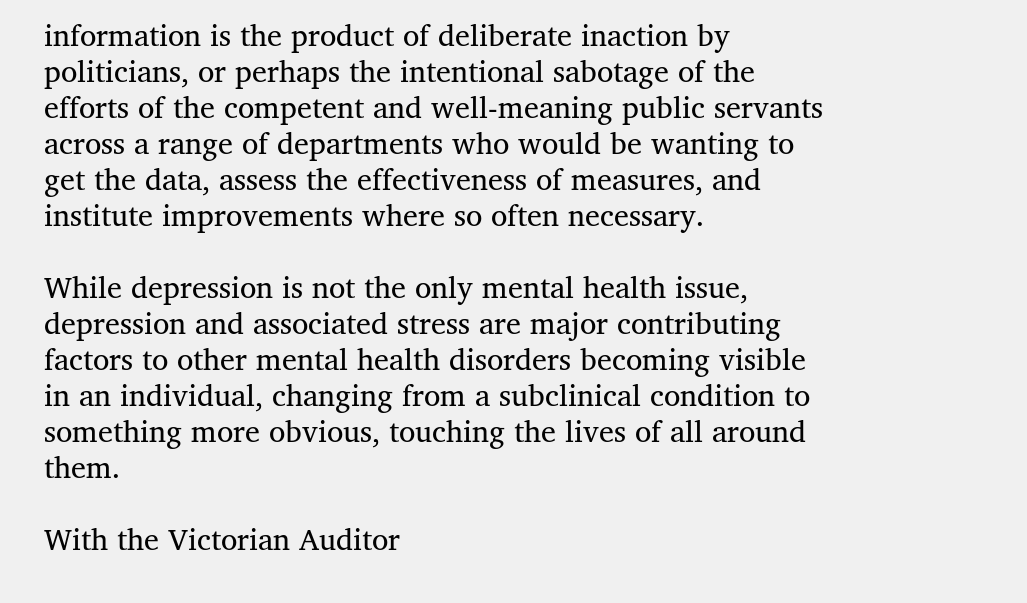information is the product of deliberate inaction by politicians, or perhaps the intentional sabotage of the efforts of the competent and well-meaning public servants across a range of departments who would be wanting to get the data, assess the effectiveness of measures, and institute improvements where so often necessary.

While depression is not the only mental health issue, depression and associated stress are major contributing factors to other mental health disorders becoming visible in an individual, changing from a subclinical condition to something more obvious, touching the lives of all around them.

With the Victorian Auditor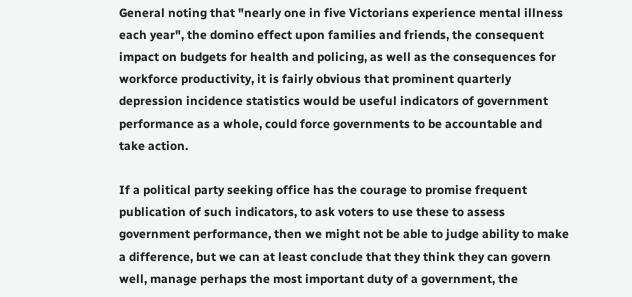General noting that "nearly one in five Victorians experience mental illness each year", the domino effect upon families and friends, the consequent impact on budgets for health and policing, as well as the consequences for workforce productivity, it is fairly obvious that prominent quarterly depression incidence statistics would be useful indicators of government performance as a whole, could force governments to be accountable and take action.

If a political party seeking office has the courage to promise frequent publication of such indicators, to ask voters to use these to assess government performance, then we might not be able to judge ability to make a difference, but we can at least conclude that they think they can govern well, manage perhaps the most important duty of a government, the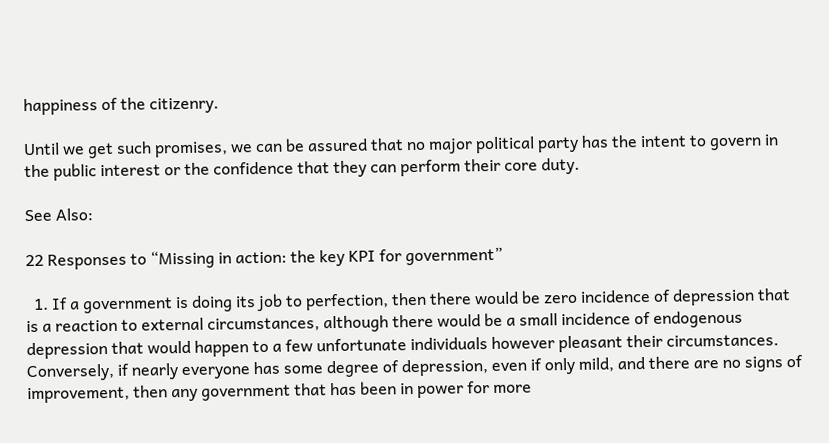happiness of the citizenry.

Until we get such promises, we can be assured that no major political party has the intent to govern in the public interest or the confidence that they can perform their core duty.

See Also:

22 Responses to “Missing in action: the key KPI for government”

  1. If a government is doing its job to perfection, then there would be zero incidence of depression that is a reaction to external circumstances, although there would be a small incidence of endogenous depression that would happen to a few unfortunate individuals however pleasant their circumstances. Conversely, if nearly everyone has some degree of depression, even if only mild, and there are no signs of improvement, then any government that has been in power for more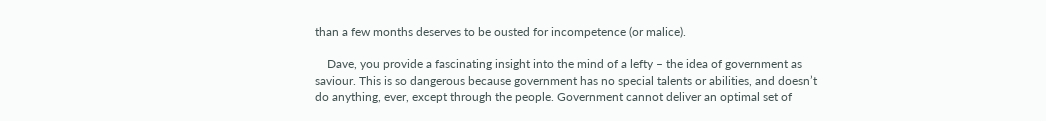than a few months deserves to be ousted for incompetence (or malice).

    Dave, you provide a fascinating insight into the mind of a lefty – the idea of government as saviour. This is so dangerous because government has no special talents or abilities, and doesn’t do anything, ever, except through the people. Government cannot deliver an optimal set of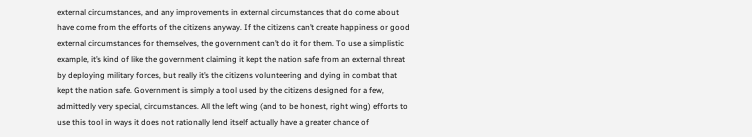external circumstances, and any improvements in external circumstances that do come about have come from the efforts of the citizens anyway. If the citizens can’t create happiness or good external circumstances for themselves, the government can’t do it for them. To use a simplistic example, it’s kind of like the government claiming it kept the nation safe from an external threat by deploying military forces, but really it’s the citizens volunteering and dying in combat that kept the nation safe. Government is simply a tool used by the citizens designed for a few, admittedly very special, circumstances. All the left wing (and to be honest, right wing) efforts to use this tool in ways it does not rationally lend itself actually have a greater chance of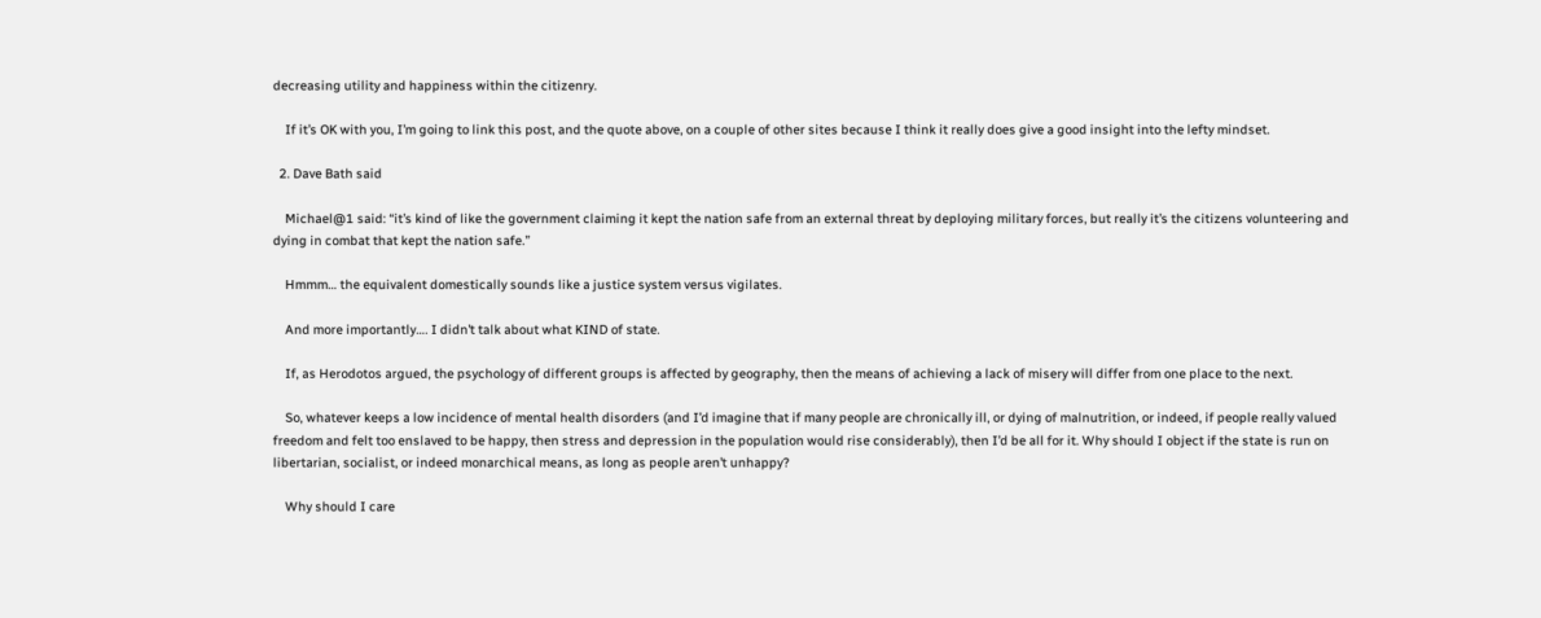decreasing utility and happiness within the citizenry.

    If it’s OK with you, I’m going to link this post, and the quote above, on a couple of other sites because I think it really does give a good insight into the lefty mindset.

  2. Dave Bath said

    Michael@1 said: “it’s kind of like the government claiming it kept the nation safe from an external threat by deploying military forces, but really it’s the citizens volunteering and dying in combat that kept the nation safe.”

    Hmmm… the equivalent domestically sounds like a justice system versus vigilates.

    And more importantly…. I didn’t talk about what KIND of state.

    If, as Herodotos argued, the psychology of different groups is affected by geography, then the means of achieving a lack of misery will differ from one place to the next.

    So, whatever keeps a low incidence of mental health disorders (and I’d imagine that if many people are chronically ill, or dying of malnutrition, or indeed, if people really valued freedom and felt too enslaved to be happy, then stress and depression in the population would rise considerably), then I’d be all for it. Why should I object if the state is run on libertarian, socialist, or indeed monarchical means, as long as people aren’t unhappy?

    Why should I care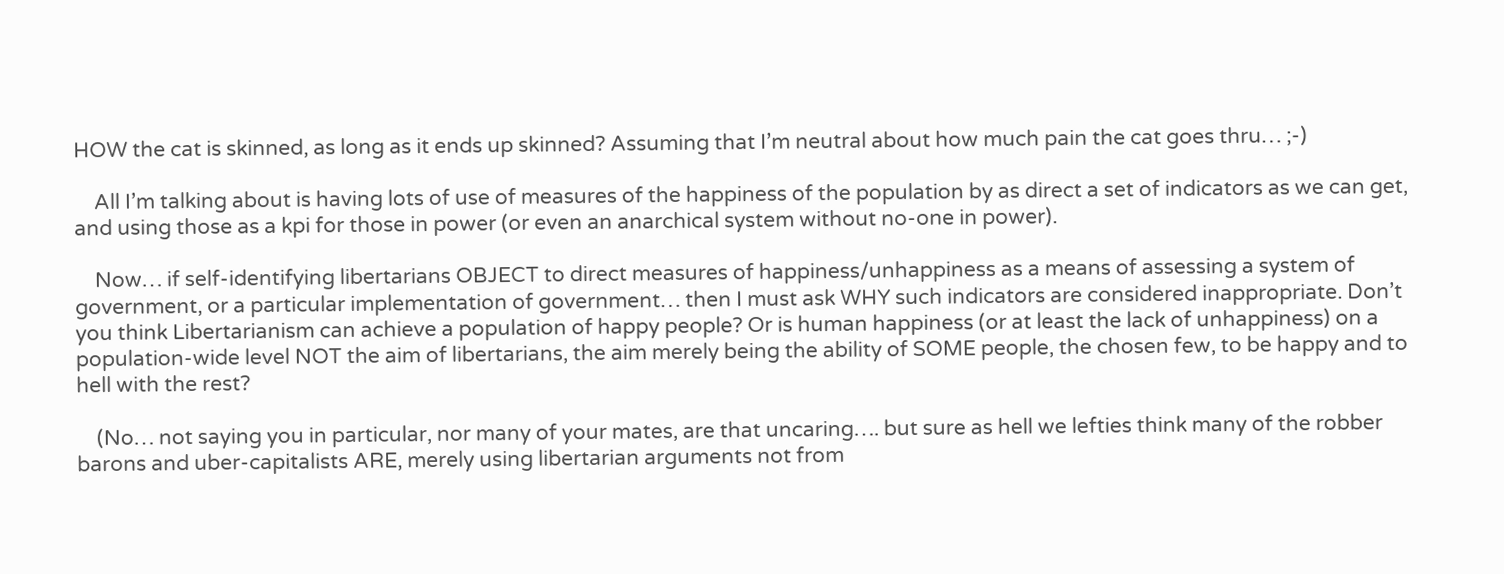HOW the cat is skinned, as long as it ends up skinned? Assuming that I’m neutral about how much pain the cat goes thru… ;-)

    All I’m talking about is having lots of use of measures of the happiness of the population by as direct a set of indicators as we can get, and using those as a kpi for those in power (or even an anarchical system without no-one in power).

    Now… if self-identifying libertarians OBJECT to direct measures of happiness/unhappiness as a means of assessing a system of government, or a particular implementation of government… then I must ask WHY such indicators are considered inappropriate. Don’t you think Libertarianism can achieve a population of happy people? Or is human happiness (or at least the lack of unhappiness) on a population-wide level NOT the aim of libertarians, the aim merely being the ability of SOME people, the chosen few, to be happy and to hell with the rest?

    (No… not saying you in particular, nor many of your mates, are that uncaring…. but sure as hell we lefties think many of the robber barons and uber-capitalists ARE, merely using libertarian arguments not from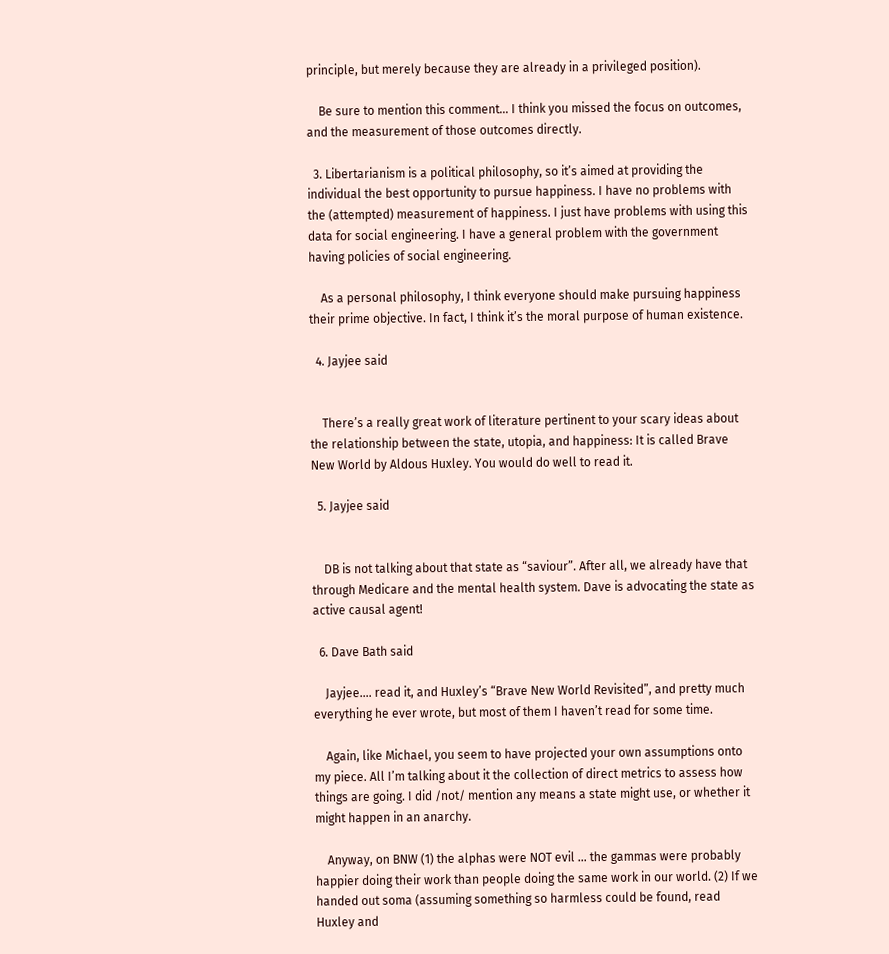principle, but merely because they are already in a privileged position).

    Be sure to mention this comment… I think you missed the focus on outcomes, and the measurement of those outcomes directly.

  3. Libertarianism is a political philosophy, so it’s aimed at providing the individual the best opportunity to pursue happiness. I have no problems with the (attempted) measurement of happiness. I just have problems with using this data for social engineering. I have a general problem with the government having policies of social engineering.

    As a personal philosophy, I think everyone should make pursuing happiness their prime objective. In fact, I think it’s the moral purpose of human existence.

  4. Jayjee said


    There’s a really great work of literature pertinent to your scary ideas about the relationship between the state, utopia, and happiness: It is called Brave New World by Aldous Huxley. You would do well to read it.

  5. Jayjee said


    DB is not talking about that state as “saviour”. After all, we already have that through Medicare and the mental health system. Dave is advocating the state as active causal agent!

  6. Dave Bath said

    Jayjee…. read it, and Huxley’s “Brave New World Revisited”, and pretty much everything he ever wrote, but most of them I haven’t read for some time.

    Again, like Michael, you seem to have projected your own assumptions onto my piece. All I’m talking about it the collection of direct metrics to assess how things are going. I did /not/ mention any means a state might use, or whether it might happen in an anarchy.

    Anyway, on BNW (1) the alphas were NOT evil … the gammas were probably happier doing their work than people doing the same work in our world. (2) If we handed out soma (assuming something so harmless could be found, read Huxley and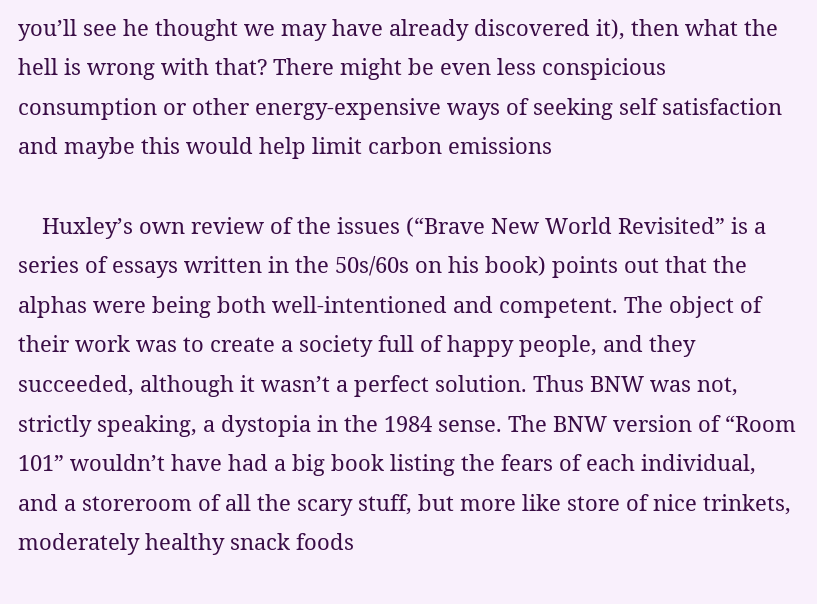you’ll see he thought we may have already discovered it), then what the hell is wrong with that? There might be even less conspicious consumption or other energy-expensive ways of seeking self satisfaction and maybe this would help limit carbon emissions

    Huxley’s own review of the issues (“Brave New World Revisited” is a series of essays written in the 50s/60s on his book) points out that the alphas were being both well-intentioned and competent. The object of their work was to create a society full of happy people, and they succeeded, although it wasn’t a perfect solution. Thus BNW was not, strictly speaking, a dystopia in the 1984 sense. The BNW version of “Room 101” wouldn’t have had a big book listing the fears of each individual, and a storeroom of all the scary stuff, but more like store of nice trinkets, moderately healthy snack foods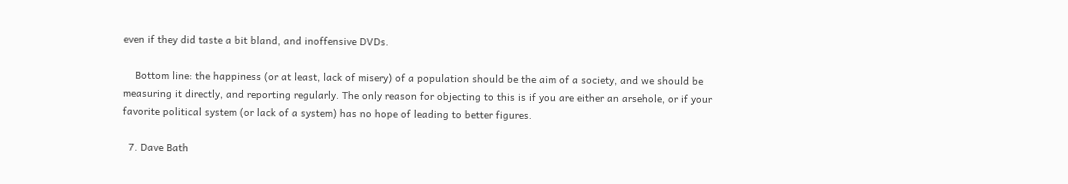even if they did taste a bit bland, and inoffensive DVDs.

    Bottom line: the happiness (or at least, lack of misery) of a population should be the aim of a society, and we should be measuring it directly, and reporting regularly. The only reason for objecting to this is if you are either an arsehole, or if your favorite political system (or lack of a system) has no hope of leading to better figures.

  7. Dave Bath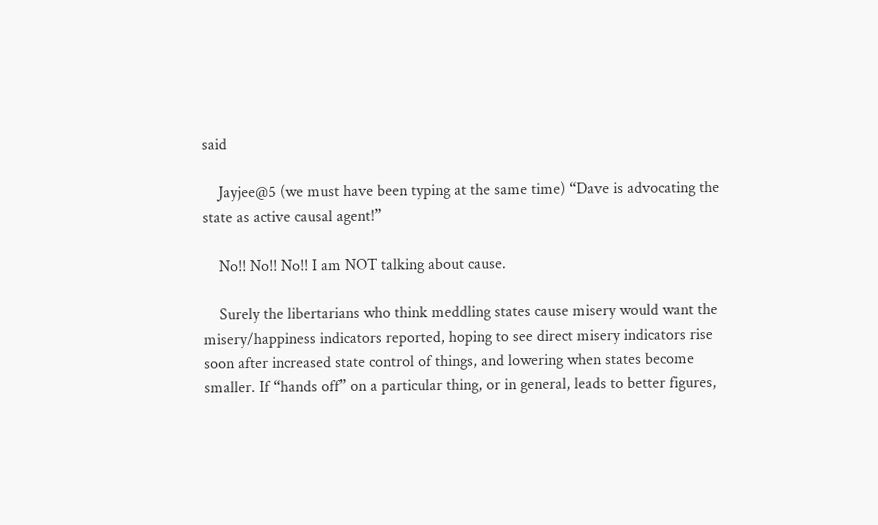said

    Jayjee@5 (we must have been typing at the same time) “Dave is advocating the state as active causal agent!”

    No!! No!! No!! I am NOT talking about cause.

    Surely the libertarians who think meddling states cause misery would want the misery/happiness indicators reported, hoping to see direct misery indicators rise soon after increased state control of things, and lowering when states become smaller. If “hands off” on a particular thing, or in general, leads to better figures,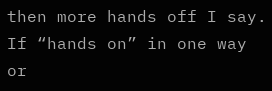then more hands off I say. If “hands on” in one way or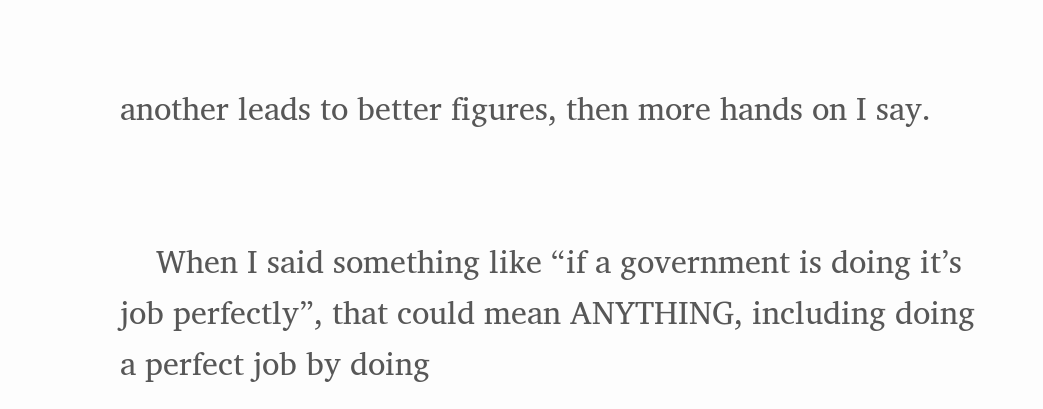another leads to better figures, then more hands on I say.


    When I said something like “if a government is doing it’s job perfectly”, that could mean ANYTHING, including doing a perfect job by doing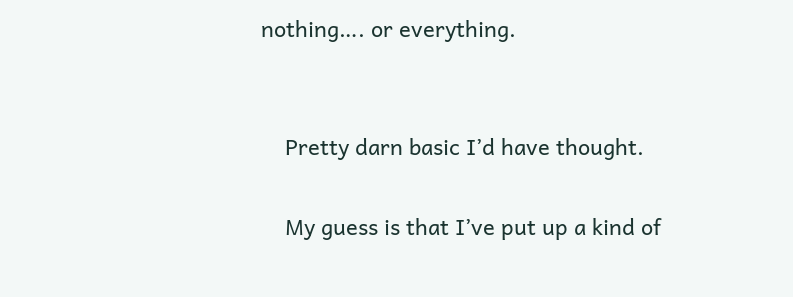nothing…. or everything.


    Pretty darn basic I’d have thought.

    My guess is that I’ve put up a kind of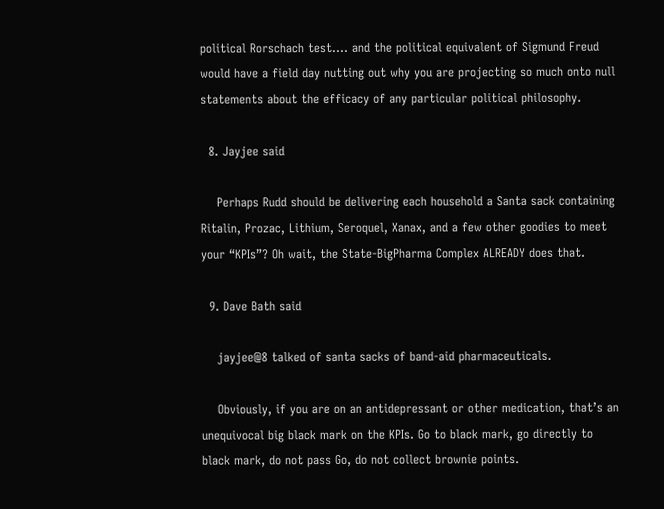political Rorschach test…. and the political equivalent of Sigmund Freud would have a field day nutting out why you are projecting so much onto null statements about the efficacy of any particular political philosophy.

  8. Jayjee said

    Perhaps Rudd should be delivering each household a Santa sack containing Ritalin, Prozac, Lithium, Seroquel, Xanax, and a few other goodies to meet your “KPIs”? Oh wait, the State-BigPharma Complex ALREADY does that.

  9. Dave Bath said

    jayjee@8 talked of santa sacks of band-aid pharmaceuticals.

    Obviously, if you are on an antidepressant or other medication, that’s an unequivocal big black mark on the KPIs. Go to black mark, go directly to black mark, do not pass Go, do not collect brownie points.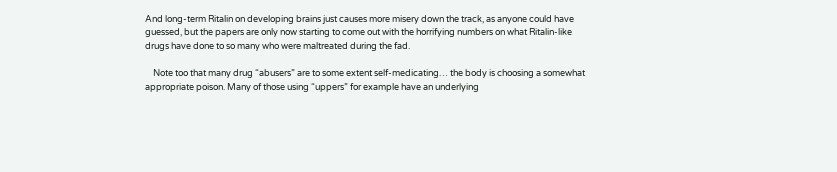And long-term Ritalin on developing brains just causes more misery down the track, as anyone could have guessed, but the papers are only now starting to come out with the horrifying numbers on what Ritalin-like drugs have done to so many who were maltreated during the fad.

    Note too that many drug “abusers” are to some extent self-medicating… the body is choosing a somewhat appropriate poison. Many of those using “uppers” for example have an underlying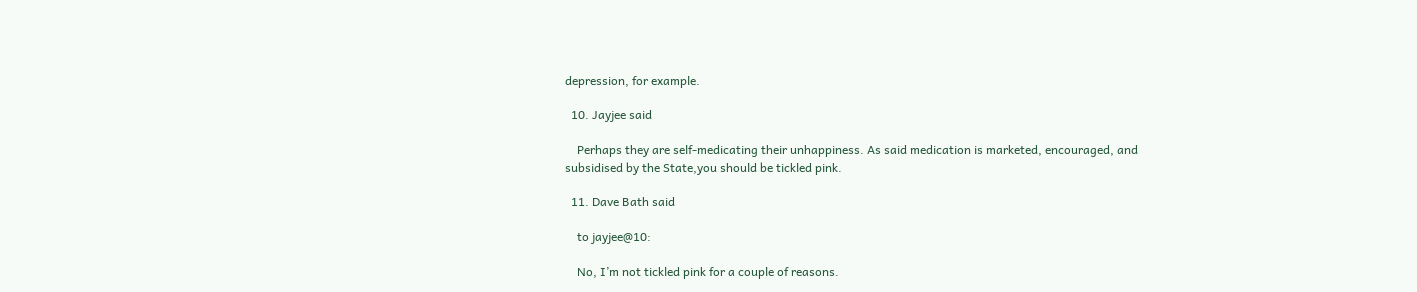depression, for example.

  10. Jayjee said

    Perhaps they are self-medicating their unhappiness. As said medication is marketed, encouraged, and subsidised by the State,you should be tickled pink.

  11. Dave Bath said

    to jayjee@10:

    No, I’m not tickled pink for a couple of reasons.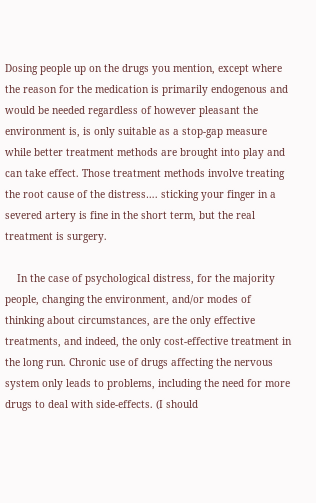Dosing people up on the drugs you mention, except where the reason for the medication is primarily endogenous and would be needed regardless of however pleasant the environment is, is only suitable as a stop-gap measure while better treatment methods are brought into play and can take effect. Those treatment methods involve treating the root cause of the distress…. sticking your finger in a severed artery is fine in the short term, but the real treatment is surgery.

    In the case of psychological distress, for the majority people, changing the environment, and/or modes of thinking about circumstances, are the only effective treatments, and indeed, the only cost-effective treatment in the long run. Chronic use of drugs affecting the nervous system only leads to problems, including the need for more drugs to deal with side-effects. (I should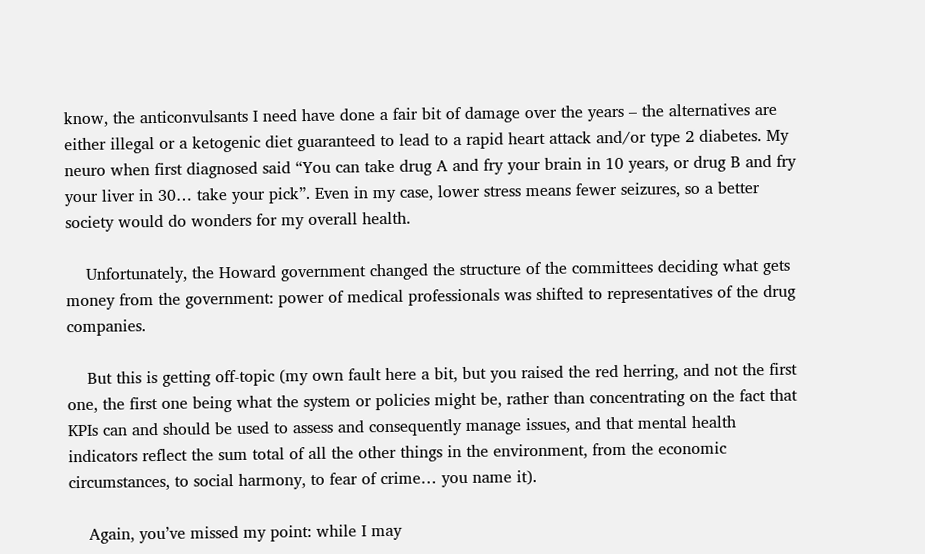know, the anticonvulsants I need have done a fair bit of damage over the years – the alternatives are either illegal or a ketogenic diet guaranteed to lead to a rapid heart attack and/or type 2 diabetes. My neuro when first diagnosed said “You can take drug A and fry your brain in 10 years, or drug B and fry your liver in 30… take your pick”. Even in my case, lower stress means fewer seizures, so a better society would do wonders for my overall health.

    Unfortunately, the Howard government changed the structure of the committees deciding what gets money from the government: power of medical professionals was shifted to representatives of the drug companies.

    But this is getting off-topic (my own fault here a bit, but you raised the red herring, and not the first one, the first one being what the system or policies might be, rather than concentrating on the fact that KPIs can and should be used to assess and consequently manage issues, and that mental health indicators reflect the sum total of all the other things in the environment, from the economic circumstances, to social harmony, to fear of crime… you name it).

    Again, you’ve missed my point: while I may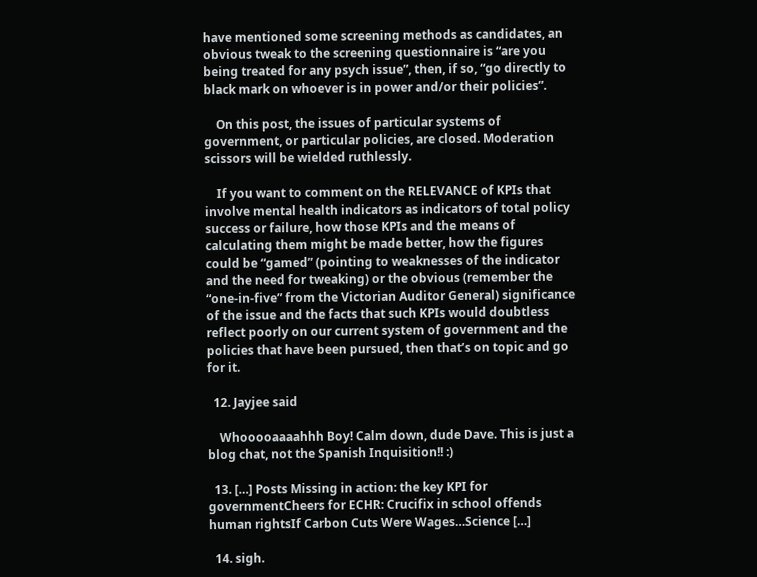have mentioned some screening methods as candidates, an obvious tweak to the screening questionnaire is “are you being treated for any psych issue”, then, if so, “go directly to black mark on whoever is in power and/or their policies”.

    On this post, the issues of particular systems of government, or particular policies, are closed. Moderation scissors will be wielded ruthlessly.

    If you want to comment on the RELEVANCE of KPIs that involve mental health indicators as indicators of total policy success or failure, how those KPIs and the means of calculating them might be made better, how the figures could be “gamed” (pointing to weaknesses of the indicator and the need for tweaking) or the obvious (remember the “one-in-five” from the Victorian Auditor General) significance of the issue and the facts that such KPIs would doubtless reflect poorly on our current system of government and the policies that have been pursued, then that’s on topic and go for it.

  12. Jayjee said

    Whooooaaaahhh Boy! Calm down, dude Dave. This is just a blog chat, not the Spanish Inquisition!! :)

  13. […] Posts Missing in action: the key KPI for governmentCheers for ECHR: Crucifix in school offends human rightsIf Carbon Cuts Were Wages…Science […]

  14. sigh.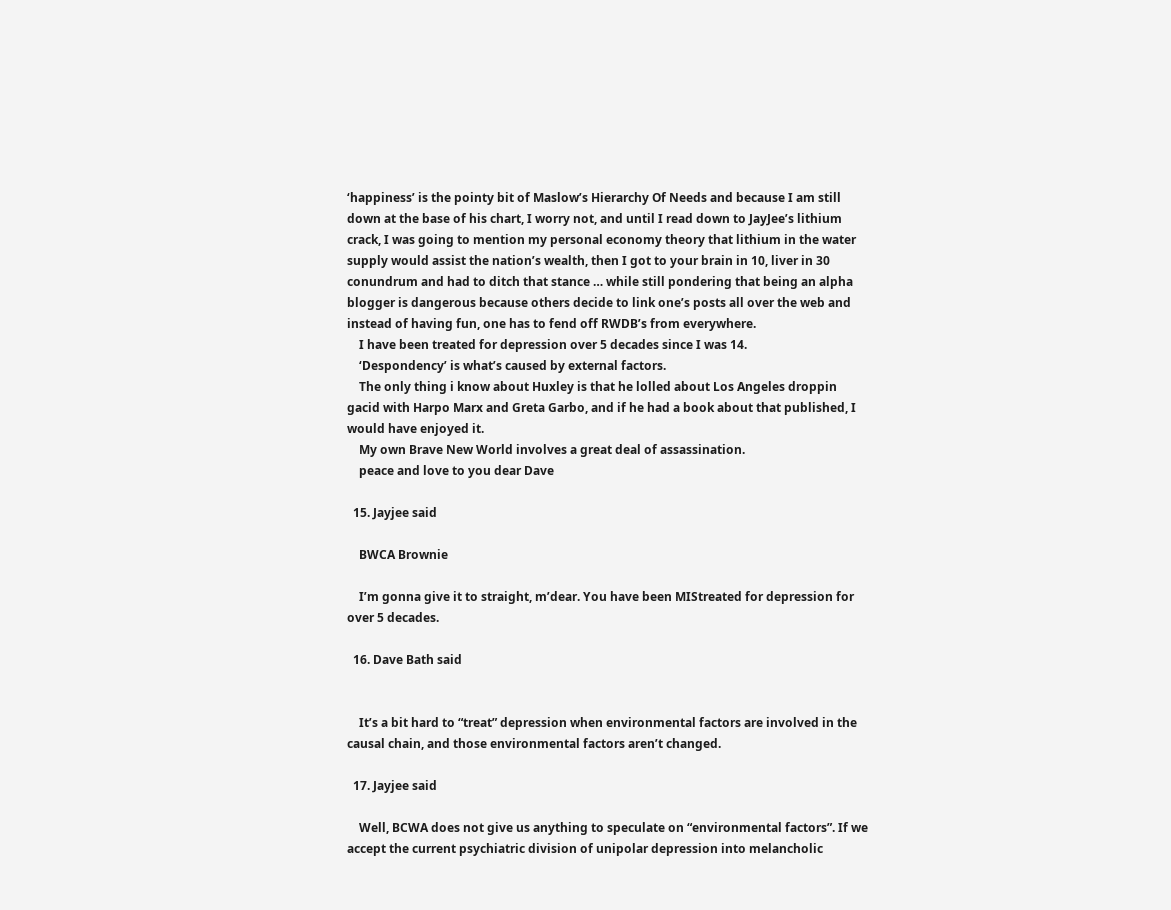‘happiness’ is the pointy bit of Maslow’s Hierarchy Of Needs and because I am still down at the base of his chart, I worry not, and until I read down to JayJee’s lithium crack, I was going to mention my personal economy theory that lithium in the water supply would assist the nation’s wealth, then I got to your brain in 10, liver in 30 conundrum and had to ditch that stance … while still pondering that being an alpha blogger is dangerous because others decide to link one’s posts all over the web and instead of having fun, one has to fend off RWDB’s from everywhere.
    I have been treated for depression over 5 decades since I was 14.
    ‘Despondency’ is what’s caused by external factors.
    The only thing i know about Huxley is that he lolled about Los Angeles droppin gacid with Harpo Marx and Greta Garbo, and if he had a book about that published, I would have enjoyed it.
    My own Brave New World involves a great deal of assassination.
    peace and love to you dear Dave

  15. Jayjee said

    BWCA Brownie

    I’m gonna give it to straight, m’dear. You have been MIStreated for depression for over 5 decades.

  16. Dave Bath said


    It’s a bit hard to “treat” depression when environmental factors are involved in the causal chain, and those environmental factors aren’t changed.

  17. Jayjee said

    Well, BCWA does not give us anything to speculate on “environmental factors”. If we accept the current psychiatric division of unipolar depression into melancholic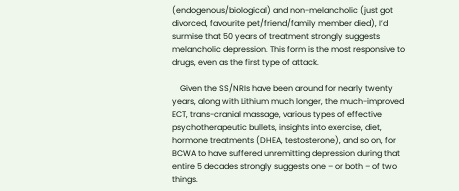(endogenous/biological) and non-melancholic (just got divorced, favourite pet/friend/family member died), I’d surmise that 50 years of treatment strongly suggests melancholic depression. This form is the most responsive to drugs, even as the first type of attack.

    Given the SS/NRIs have been around for nearly twenty years, along with Lithium much longer, the much-improved ECT, trans-cranial massage, various types of effective psychotherapeutic bullets, insights into exercise, diet, hormone treatments (DHEA, testosterone), and so on, for BCWA to have suffered unremitting depression during that entire 5 decades strongly suggests one – or both – of two things.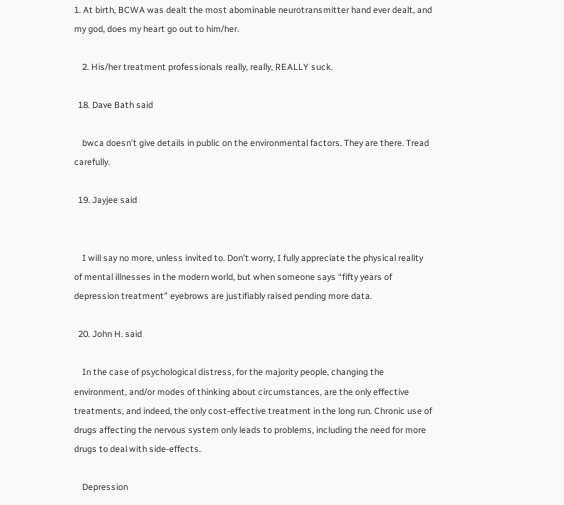1. At birth, BCWA was dealt the most abominable neurotransmitter hand ever dealt, and my god, does my heart go out to him/her.

    2. His/her treatment professionals really, really, REALLY suck.

  18. Dave Bath said

    bwca doesn’t give details in public on the environmental factors. They are there. Tread carefully.

  19. Jayjee said


    I will say no more, unless invited to. Don’t worry, I fully appreciate the physical reality of mental illnesses in the modern world, but when someone says “fifty years of depression treatment” eyebrows are justifiably raised pending more data.

  20. John H. said

    In the case of psychological distress, for the majority people, changing the environment, and/or modes of thinking about circumstances, are the only effective treatments, and indeed, the only cost-effective treatment in the long run. Chronic use of drugs affecting the nervous system only leads to problems, including the need for more drugs to deal with side-effects.

    Depression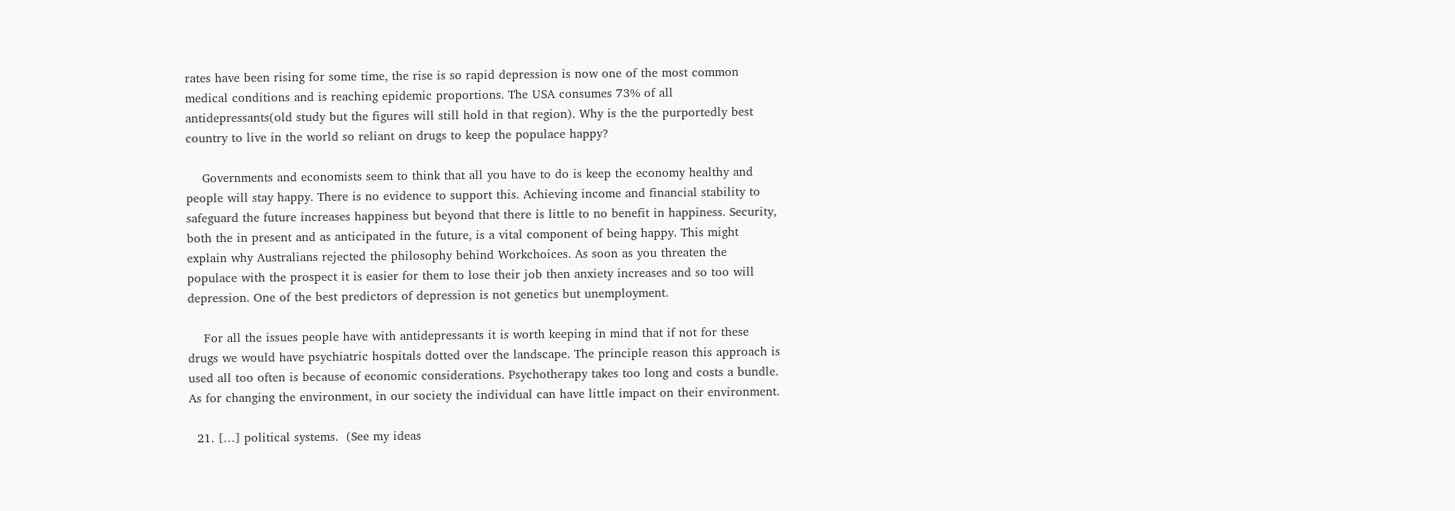rates have been rising for some time, the rise is so rapid depression is now one of the most common medical conditions and is reaching epidemic proportions. The USA consumes 73% of all antidepressants(old study but the figures will still hold in that region). Why is the the purportedly best country to live in the world so reliant on drugs to keep the populace happy?

    Governments and economists seem to think that all you have to do is keep the economy healthy and people will stay happy. There is no evidence to support this. Achieving income and financial stability to safeguard the future increases happiness but beyond that there is little to no benefit in happiness. Security, both the in present and as anticipated in the future, is a vital component of being happy. This might explain why Australians rejected the philosophy behind Workchoices. As soon as you threaten the populace with the prospect it is easier for them to lose their job then anxiety increases and so too will depression. One of the best predictors of depression is not genetics but unemployment.

    For all the issues people have with antidepressants it is worth keeping in mind that if not for these drugs we would have psychiatric hospitals dotted over the landscape. The principle reason this approach is used all too often is because of economic considerations. Psychotherapy takes too long and costs a bundle. As for changing the environment, in our society the individual can have little impact on their environment.

  21. […] political systems.  (See my ideas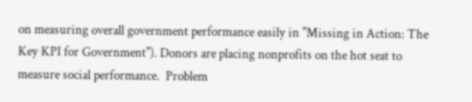on measuring overall government performance easily in "Missing in Action: The Key KPI for Government"). Donors are placing nonprofits on the hot seat to measure social performance.  Problem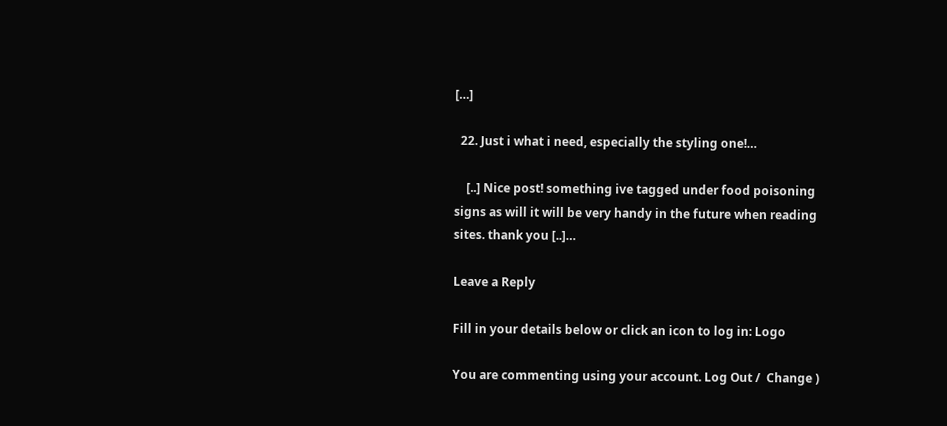[…]

  22. Just i what i need, especially the styling one!…

    [..] Nice post! something ive tagged under food poisoning signs as will it will be very handy in the future when reading sites. thank you [..]…

Leave a Reply

Fill in your details below or click an icon to log in: Logo

You are commenting using your account. Log Out /  Change )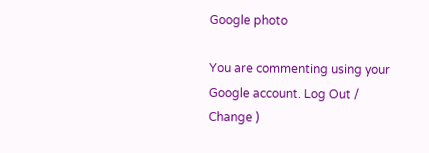Google photo

You are commenting using your Google account. Log Out /  Change )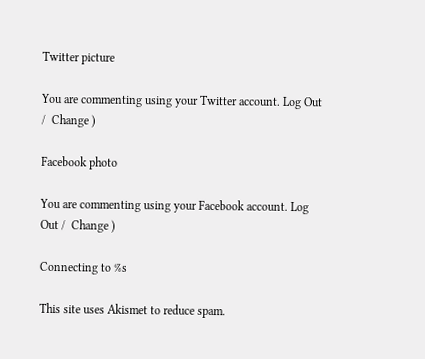Twitter picture

You are commenting using your Twitter account. Log Out /  Change )

Facebook photo

You are commenting using your Facebook account. Log Out /  Change )

Connecting to %s

This site uses Akismet to reduce spam.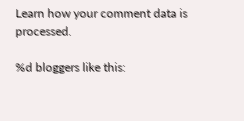Learn how your comment data is processed.

%d bloggers like this: